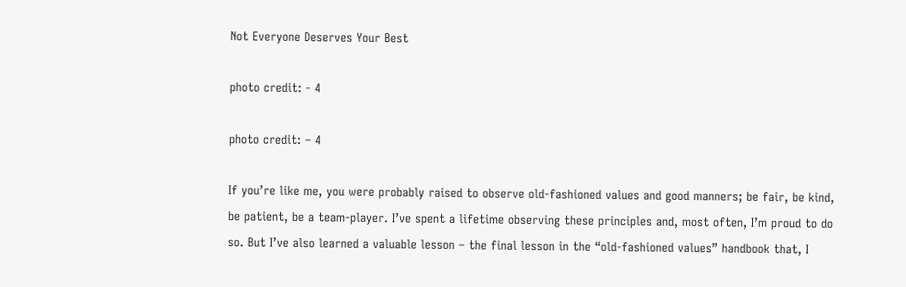Not Everyone Deserves Your Best

photo credit: - 4

photo credit: – 4

If you’re like me, you were probably raised to observe old-fashioned values and good manners; be fair, be kind, be patient, be a team-player. I’ve spent a lifetime observing these principles and, most often, I’m proud to do so. But I’ve also learned a valuable lesson – the final lesson in the “old-fashioned values” handbook that, I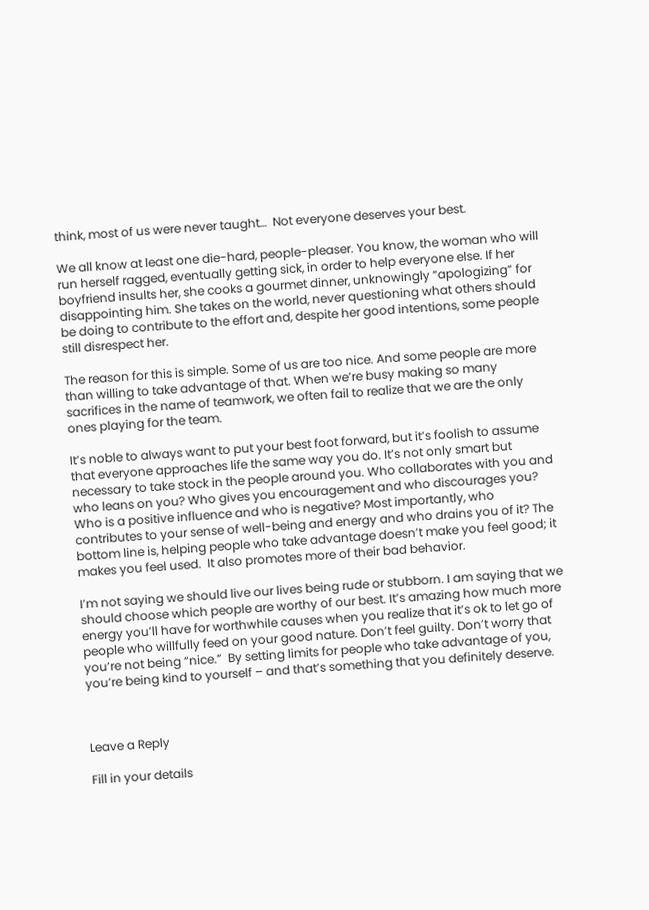think, most of us were never taught…  Not everyone deserves your best.

We all know at least one die-hard, people-pleaser. You know, the woman who will run herself ragged, eventually getting sick, in order to help everyone else. If her boyfriend insults her, she cooks a gourmet dinner, unknowingly “apologizing” for disappointing him. She takes on the world, never questioning what others should be doing to contribute to the effort and, despite her good intentions, some people still disrespect her.

The reason for this is simple. Some of us are too nice. And some people are more than willing to take advantage of that. When we’re busy making so many sacrifices in the name of teamwork, we often fail to realize that we are the only ones playing for the team.

It’s noble to always want to put your best foot forward, but it’s foolish to assume that everyone approaches life the same way you do. It’s not only smart but necessary to take stock in the people around you. Who collaborates with you and who leans on you? Who gives you encouragement and who discourages you? Who is a positive influence and who is negative? Most importantly, who contributes to your sense of well-being and energy and who drains you of it? The bottom line is, helping people who take advantage doesn’t make you feel good; it makes you feel used.  It also promotes more of their bad behavior.

I’m not saying we should live our lives being rude or stubborn. I am saying that we should choose which people are worthy of our best. It’s amazing how much more energy you’ll have for worthwhile causes when you realize that it’s ok to let go of people who willfully feed on your good nature. Don’t feel guilty. Don’t worry that you’re not being “nice.”  By setting limits for people who take advantage of you, you’re being kind to yourself – and that’s something that you definitely deserve.



Leave a Reply

Fill in your details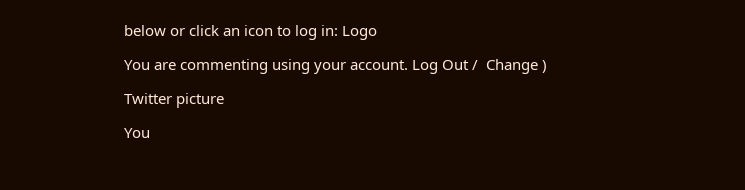below or click an icon to log in: Logo

You are commenting using your account. Log Out /  Change )

Twitter picture

You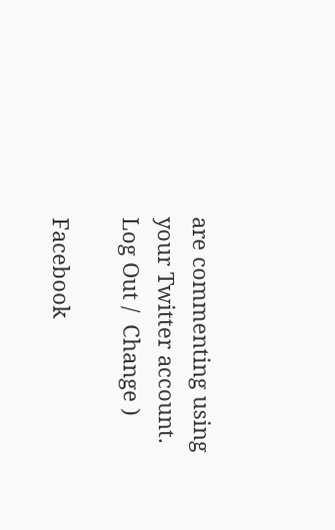are commenting using your Twitter account. Log Out /  Change )

Facebook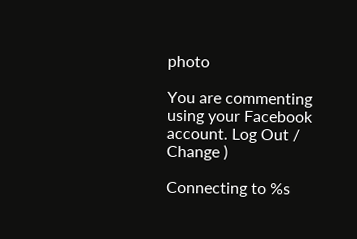photo

You are commenting using your Facebook account. Log Out /  Change )

Connecting to %s